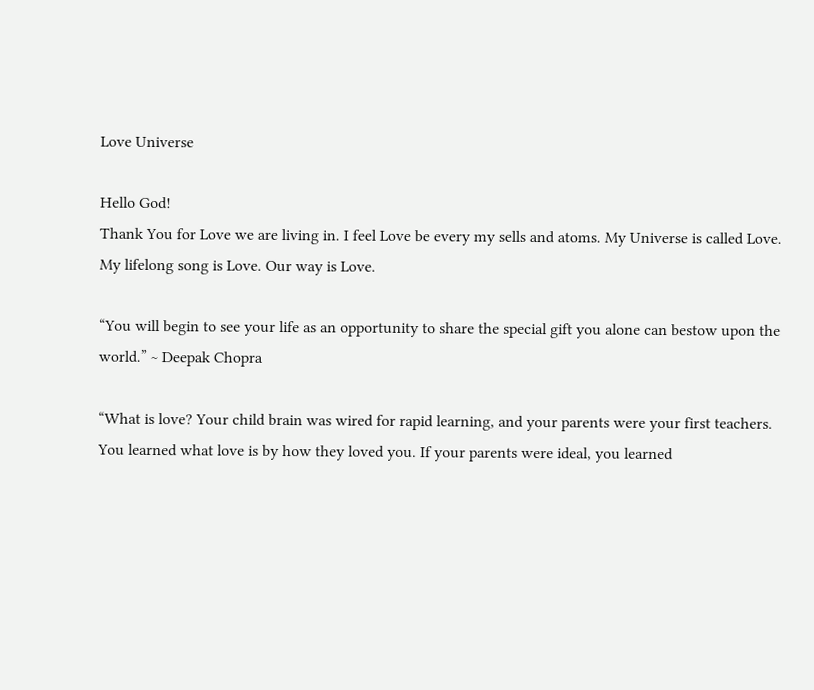Love Universe

Hello God!
Thank You for Love we are living in. I feel Love be every my sells and atoms. My Universe is called Love. My lifelong song is Love. Our way is Love.

“You will begin to see your life as an opportunity to share the special gift you alone can bestow upon the world.” ~ Deepak Chopra

“What is love? Your child brain was wired for rapid learning, and your parents were your first teachers. You learned what love is by how they loved you. If your parents were ideal, you learned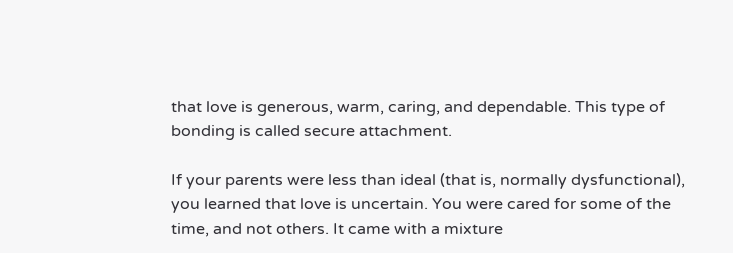that love is generous, warm, caring, and dependable. This type of bonding is called secure attachment.

If your parents were less than ideal (that is, normally dysfunctional), you learned that love is uncertain. You were cared for some of the time, and not others. It came with a mixture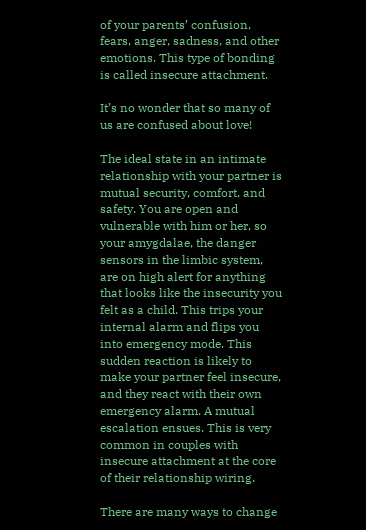of your parents’ confusion, fears, anger, sadness, and other emotions. This type of bonding is called insecure attachment.

It’s no wonder that so many of us are confused about love!

The ideal state in an intimate relationship with your partner is mutual security, comfort, and safety. You are open and vulnerable with him or her, so your amygdalae, the danger sensors in the limbic system, are on high alert for anything that looks like the insecurity you felt as a child. This trips your internal alarm and flips you into emergency mode. This sudden reaction is likely to make your partner feel insecure, and they react with their own emergency alarm. A mutual escalation ensues. This is very common in couples with insecure attachment at the core of their relationship wiring.

There are many ways to change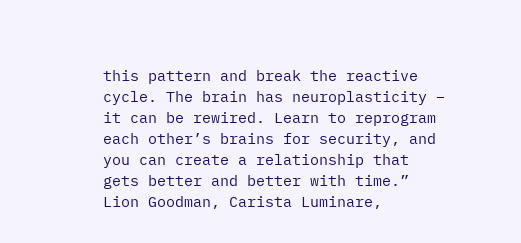this pattern and break the reactive cycle. The brain has neuroplasticity – it can be rewired. Learn to reprogram each other’s brains for security, and you can create a relationship that gets better and better with time.” Lion Goodman, Carista Luminare,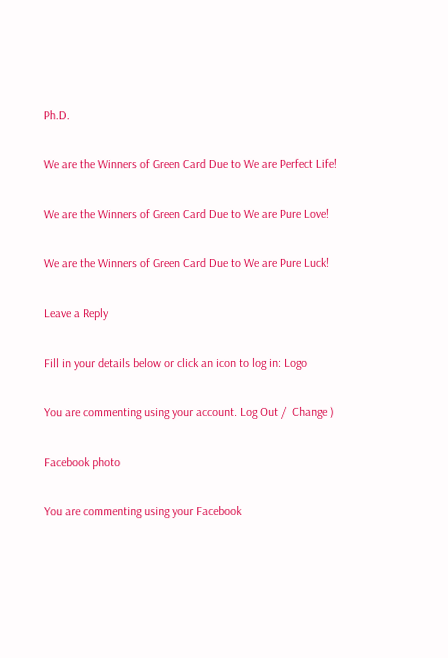Ph.D.

We are the Winners of Green Card Due to We are Perfect Life!

We are the Winners of Green Card Due to We are Pure Love!

We are the Winners of Green Card Due to We are Pure Luck!

Leave a Reply

Fill in your details below or click an icon to log in: Logo

You are commenting using your account. Log Out /  Change )

Facebook photo

You are commenting using your Facebook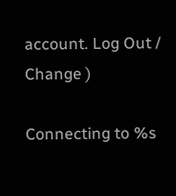account. Log Out /  Change )

Connecting to %s